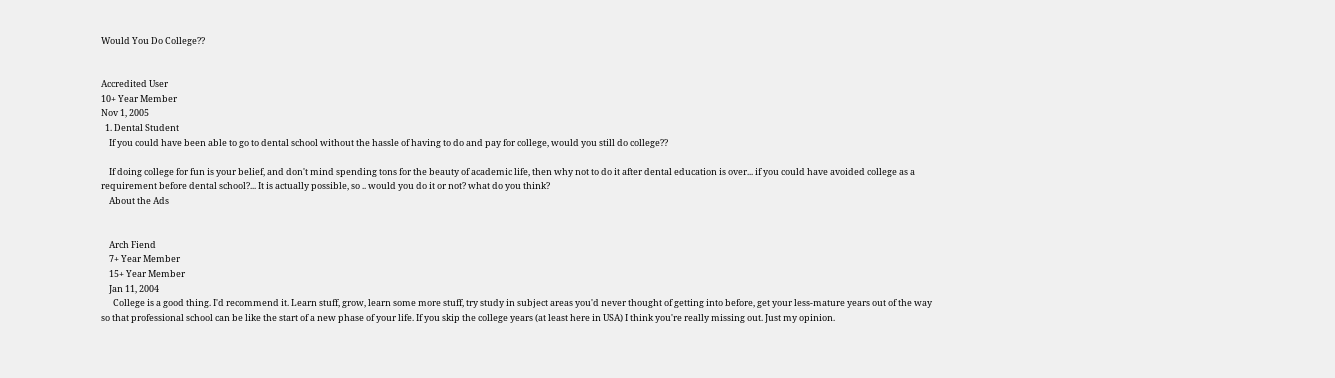Would You Do College??


Accredited User
10+ Year Member
Nov 1, 2005
  1. Dental Student
    If you could have been able to go to dental school without the hassle of having to do and pay for college, would you still do college??

    If doing college for fun is your belief, and don't mind spending tons for the beauty of academic life, then why not to do it after dental education is over... if you could have avoided college as a requirement before dental school?... It is actually possible, so .. would you do it or not? what do you think?
    About the Ads


    Arch Fiend
    7+ Year Member
    15+ Year Member
    Jan 11, 2004
      College is a good thing. I'd recommend it. Learn stuff, grow, learn some more stuff, try study in subject areas you'd never thought of getting into before, get your less-mature years out of the way so that professional school can be like the start of a new phase of your life. If you skip the college years (at least here in USA) I think you're really missing out. Just my opinion.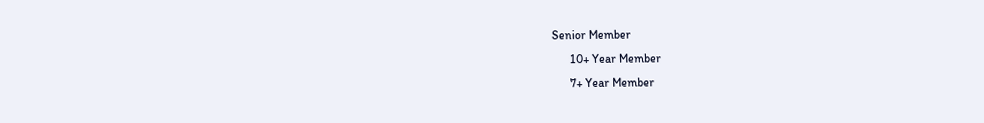Senior Member
      10+ Year Member
      7+ Year Member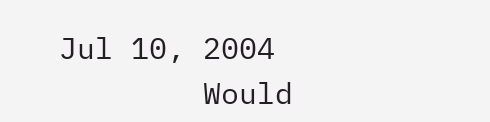Jul 10, 2004
        Would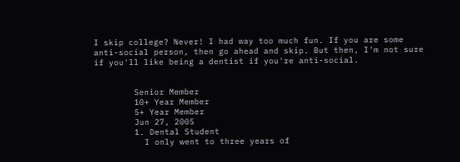I skip college? Never! I had way too much fun. If you are some anti-social person, then go ahead and skip. But then, I'm not sure if you'll like being a dentist if you're anti-social.


        Senior Member
        10+ Year Member
        5+ Year Member
        Jun 27, 2005
        1. Dental Student
          I only went to three years of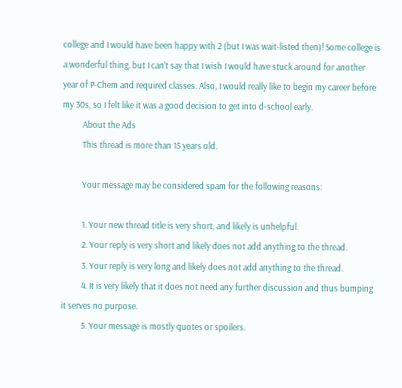college and I would have been happy with 2 (but I was wait-listed then)! Some college is a wonderful thing, but I can't say that I wish I would have stuck around for another year of P-Chem and required classes. Also, I would really like to begin my career before my 30s, so I felt like it was a good decision to get into d-school early.
          About the Ads
          This thread is more than 15 years old.

          Your message may be considered spam for the following reasons:

          1. Your new thread title is very short, and likely is unhelpful.
          2. Your reply is very short and likely does not add anything to the thread.
          3. Your reply is very long and likely does not add anything to the thread.
          4. It is very likely that it does not need any further discussion and thus bumping it serves no purpose.
          5. Your message is mostly quotes or spoilers.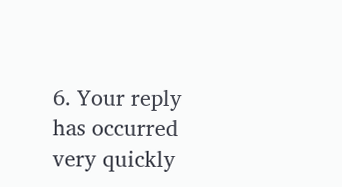6. Your reply has occurred very quickly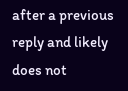after a previous reply and likely does not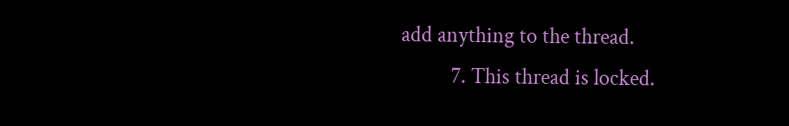add anything to the thread.
          7. This thread is locked.